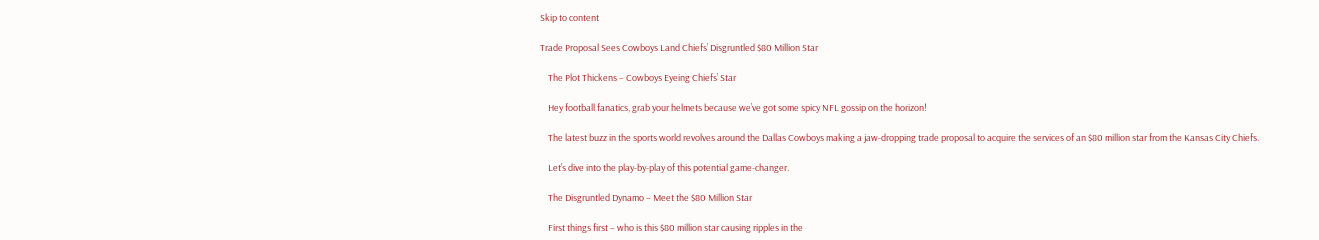Skip to content

Trade Proposal Sees Cowboys Land Chiefs’ Disgruntled $80 Million Star

    The Plot Thickens – Cowboys Eyeing Chiefs’ Star

    Hey football fanatics, grab your helmets because we’ve got some spicy NFL gossip on the horizon!

    The latest buzz in the sports world revolves around the Dallas Cowboys making a jaw-dropping trade proposal to acquire the services of an $80 million star from the Kansas City Chiefs.

    Let’s dive into the play-by-play of this potential game-changer.

    The Disgruntled Dynamo – Meet the $80 Million Star

    First things first – who is this $80 million star causing ripples in the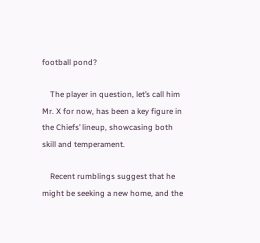football pond?

    The player in question, let’s call him Mr. X for now, has been a key figure in the Chiefs’ lineup, showcasing both skill and temperament.

    Recent rumblings suggest that he might be seeking a new home, and the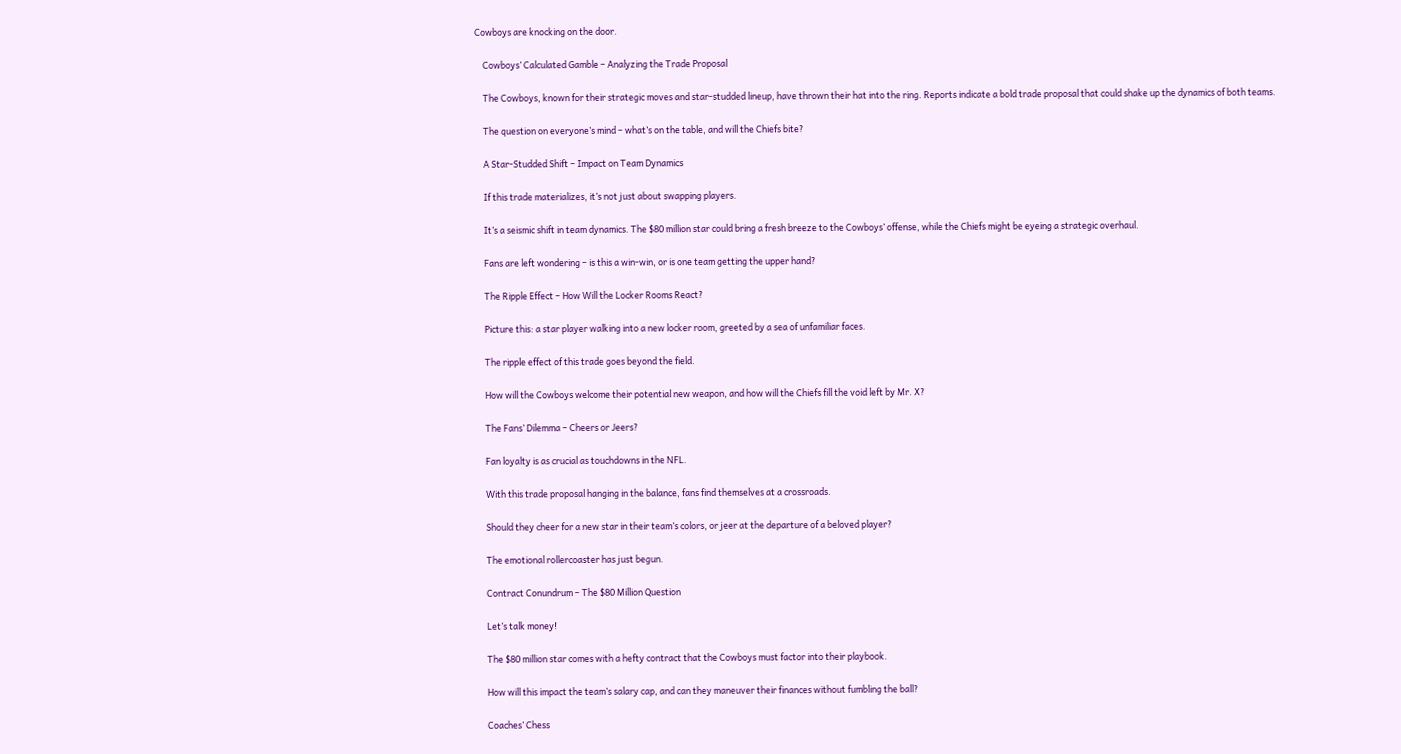Cowboys are knocking on the door.

    Cowboys’ Calculated Gamble – Analyzing the Trade Proposal

    The Cowboys, known for their strategic moves and star-studded lineup, have thrown their hat into the ring. Reports indicate a bold trade proposal that could shake up the dynamics of both teams.

    The question on everyone’s mind – what’s on the table, and will the Chiefs bite?

    A Star-Studded Shift – Impact on Team Dynamics

    If this trade materializes, it’s not just about swapping players.

    It’s a seismic shift in team dynamics. The $80 million star could bring a fresh breeze to the Cowboys’ offense, while the Chiefs might be eyeing a strategic overhaul.

    Fans are left wondering – is this a win-win, or is one team getting the upper hand?

    The Ripple Effect – How Will the Locker Rooms React?

    Picture this: a star player walking into a new locker room, greeted by a sea of unfamiliar faces.

    The ripple effect of this trade goes beyond the field.

    How will the Cowboys welcome their potential new weapon, and how will the Chiefs fill the void left by Mr. X?

    The Fans’ Dilemma – Cheers or Jeers?

    Fan loyalty is as crucial as touchdowns in the NFL.

    With this trade proposal hanging in the balance, fans find themselves at a crossroads.

    Should they cheer for a new star in their team’s colors, or jeer at the departure of a beloved player?

    The emotional rollercoaster has just begun.

    Contract Conundrum – The $80 Million Question

    Let’s talk money!

    The $80 million star comes with a hefty contract that the Cowboys must factor into their playbook.

    How will this impact the team’s salary cap, and can they maneuver their finances without fumbling the ball?

    Coaches’ Chess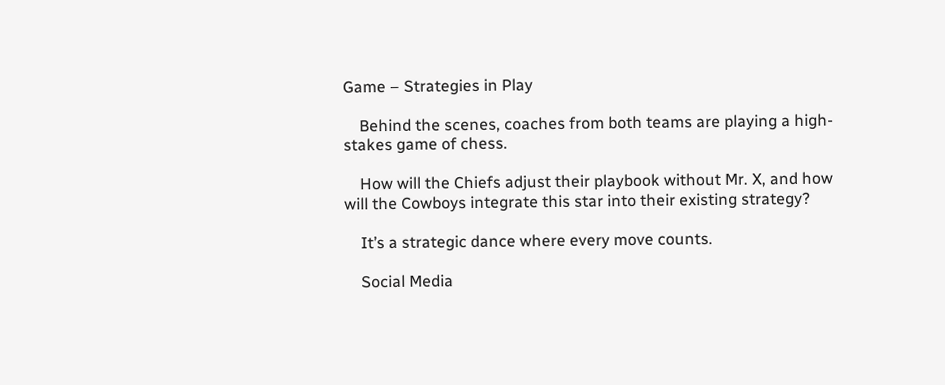Game – Strategies in Play

    Behind the scenes, coaches from both teams are playing a high-stakes game of chess.

    How will the Chiefs adjust their playbook without Mr. X, and how will the Cowboys integrate this star into their existing strategy?

    It’s a strategic dance where every move counts.

    Social Media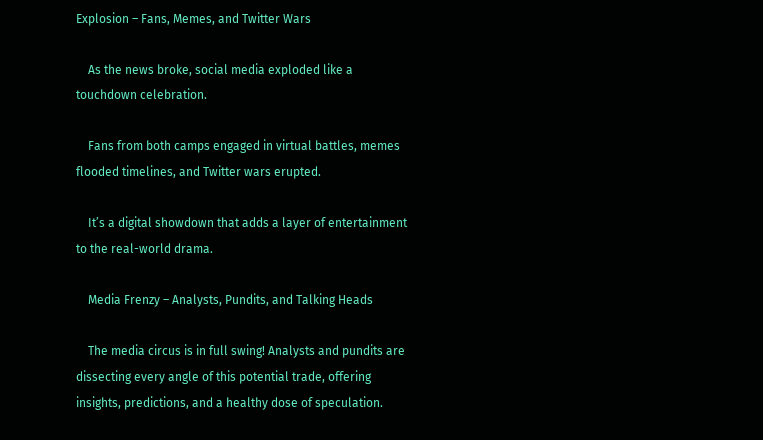Explosion – Fans, Memes, and Twitter Wars

    As the news broke, social media exploded like a touchdown celebration.

    Fans from both camps engaged in virtual battles, memes flooded timelines, and Twitter wars erupted.

    It’s a digital showdown that adds a layer of entertainment to the real-world drama.

    Media Frenzy – Analysts, Pundits, and Talking Heads

    The media circus is in full swing! Analysts and pundits are dissecting every angle of this potential trade, offering insights, predictions, and a healthy dose of speculation.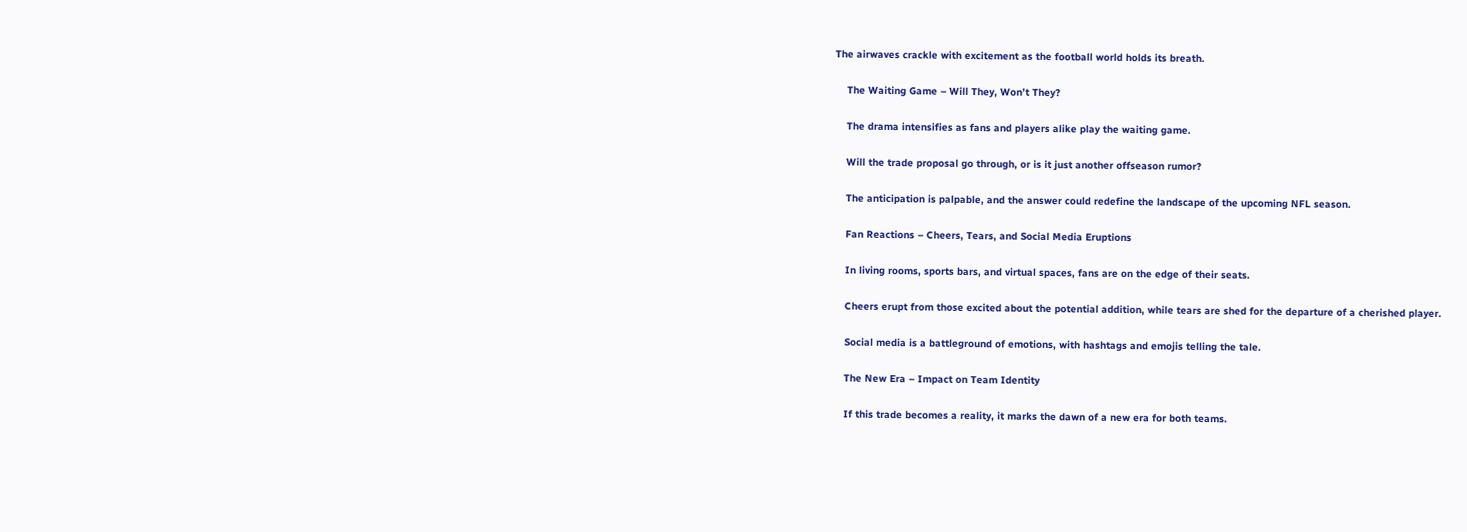The airwaves crackle with excitement as the football world holds its breath.

    The Waiting Game – Will They, Won’t They?

    The drama intensifies as fans and players alike play the waiting game.

    Will the trade proposal go through, or is it just another offseason rumor?

    The anticipation is palpable, and the answer could redefine the landscape of the upcoming NFL season.

    Fan Reactions – Cheers, Tears, and Social Media Eruptions

    In living rooms, sports bars, and virtual spaces, fans are on the edge of their seats.

    Cheers erupt from those excited about the potential addition, while tears are shed for the departure of a cherished player.

    Social media is a battleground of emotions, with hashtags and emojis telling the tale.

    The New Era – Impact on Team Identity

    If this trade becomes a reality, it marks the dawn of a new era for both teams.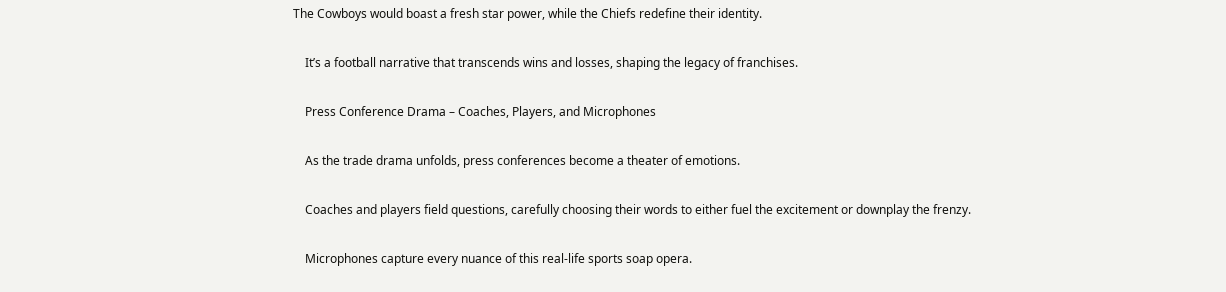The Cowboys would boast a fresh star power, while the Chiefs redefine their identity.

    It’s a football narrative that transcends wins and losses, shaping the legacy of franchises.

    Press Conference Drama – Coaches, Players, and Microphones

    As the trade drama unfolds, press conferences become a theater of emotions.

    Coaches and players field questions, carefully choosing their words to either fuel the excitement or downplay the frenzy.

    Microphones capture every nuance of this real-life sports soap opera.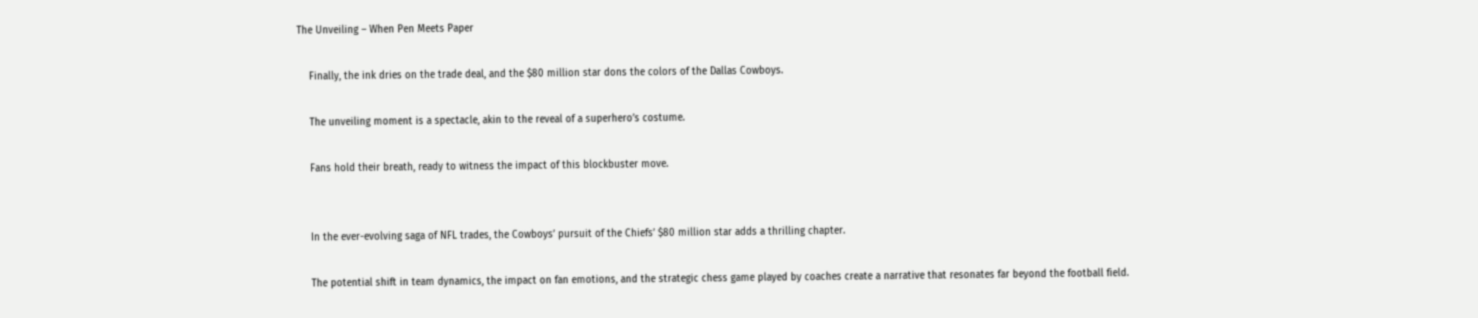The Unveiling – When Pen Meets Paper

    Finally, the ink dries on the trade deal, and the $80 million star dons the colors of the Dallas Cowboys.

    The unveiling moment is a spectacle, akin to the reveal of a superhero’s costume.

    Fans hold their breath, ready to witness the impact of this blockbuster move.


    In the ever-evolving saga of NFL trades, the Cowboys’ pursuit of the Chiefs’ $80 million star adds a thrilling chapter.

    The potential shift in team dynamics, the impact on fan emotions, and the strategic chess game played by coaches create a narrative that resonates far beyond the football field.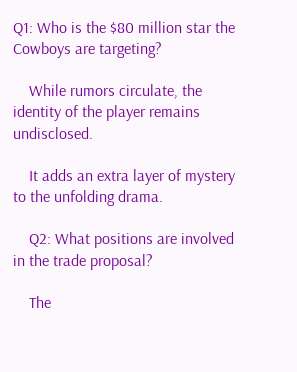Q1: Who is the $80 million star the Cowboys are targeting?

    While rumors circulate, the identity of the player remains undisclosed.

    It adds an extra layer of mystery to the unfolding drama.

    Q2: What positions are involved in the trade proposal?

    The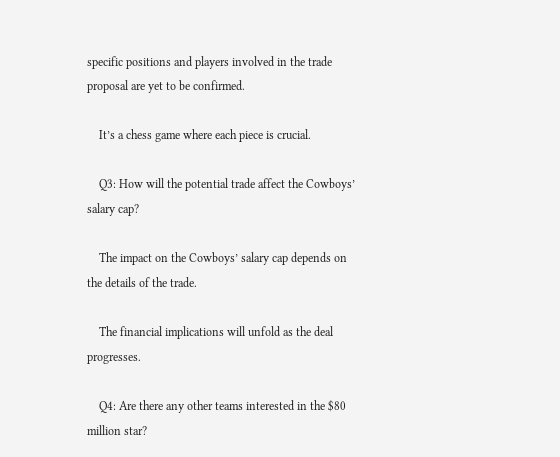specific positions and players involved in the trade proposal are yet to be confirmed.

    It’s a chess game where each piece is crucial.

    Q3: How will the potential trade affect the Cowboys’ salary cap?

    The impact on the Cowboys’ salary cap depends on the details of the trade.

    The financial implications will unfold as the deal progresses.

    Q4: Are there any other teams interested in the $80 million star?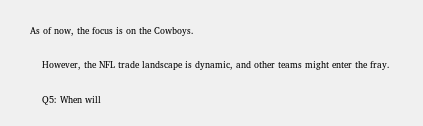As of now, the focus is on the Cowboys.

    However, the NFL trade landscape is dynamic, and other teams might enter the fray.

    Q5: When will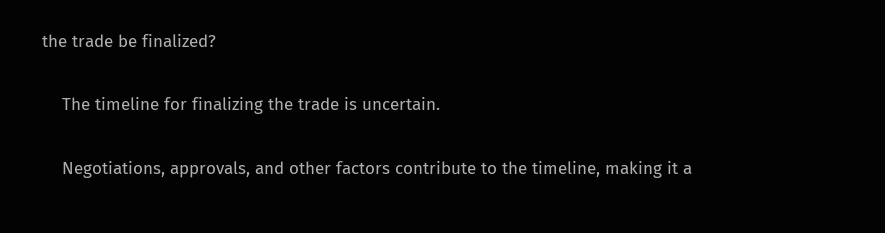the trade be finalized?

    The timeline for finalizing the trade is uncertain.

    Negotiations, approvals, and other factors contribute to the timeline, making it a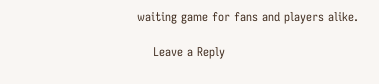waiting game for fans and players alike.

    Leave a Reply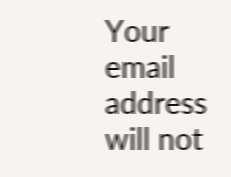Your email address will not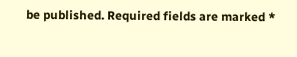be published. Required fields are marked *